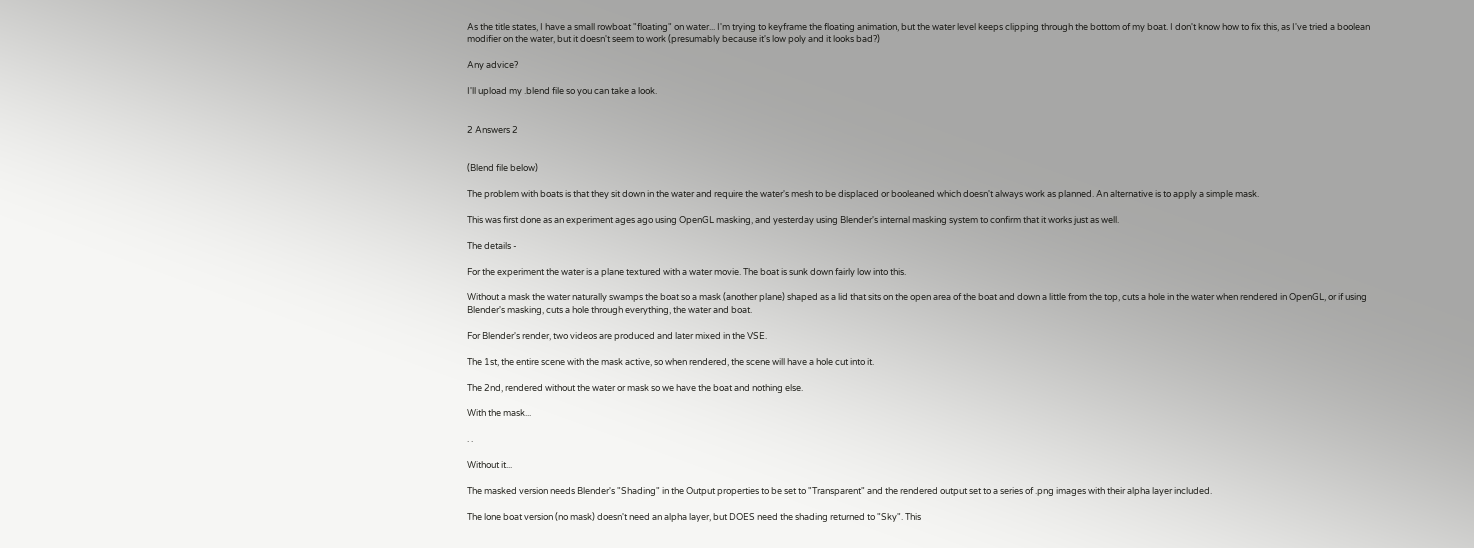As the title states, I have a small rowboat "floating" on water... I'm trying to keyframe the floating animation, but the water level keeps clipping through the bottom of my boat. I don't know how to fix this, as I've tried a boolean modifier on the water, but it doesn't seem to work (presumably because it's low poly and it looks bad?)

Any advice?

I'll upload my .blend file so you can take a look.


2 Answers 2


(Blend file below)

The problem with boats is that they sit down in the water and require the water's mesh to be displaced or booleaned which doesn't always work as planned. An alternative is to apply a simple mask.

This was first done as an experiment ages ago using OpenGL masking, and yesterday using Blender's internal masking system to confirm that it works just as well.

The details -

For the experiment the water is a plane textured with a water movie. The boat is sunk down fairly low into this.

Without a mask the water naturally swamps the boat so a mask (another plane) shaped as a lid that sits on the open area of the boat and down a little from the top, cuts a hole in the water when rendered in OpenGL, or if using Blender's masking, cuts a hole through everything, the water and boat.

For Blender's render, two videos are produced and later mixed in the VSE.

The 1st, the entire scene with the mask active, so when rendered, the scene will have a hole cut into it.

The 2nd, rendered without the water or mask so we have the boat and nothing else.

With the mask...

. .

Without it...

The masked version needs Blender's "Shading" in the Output properties to be set to "Transparent" and the rendered output set to a series of .png images with their alpha layer included.

The lone boat version (no mask) doesn't need an alpha layer, but DOES need the shading returned to "Sky". This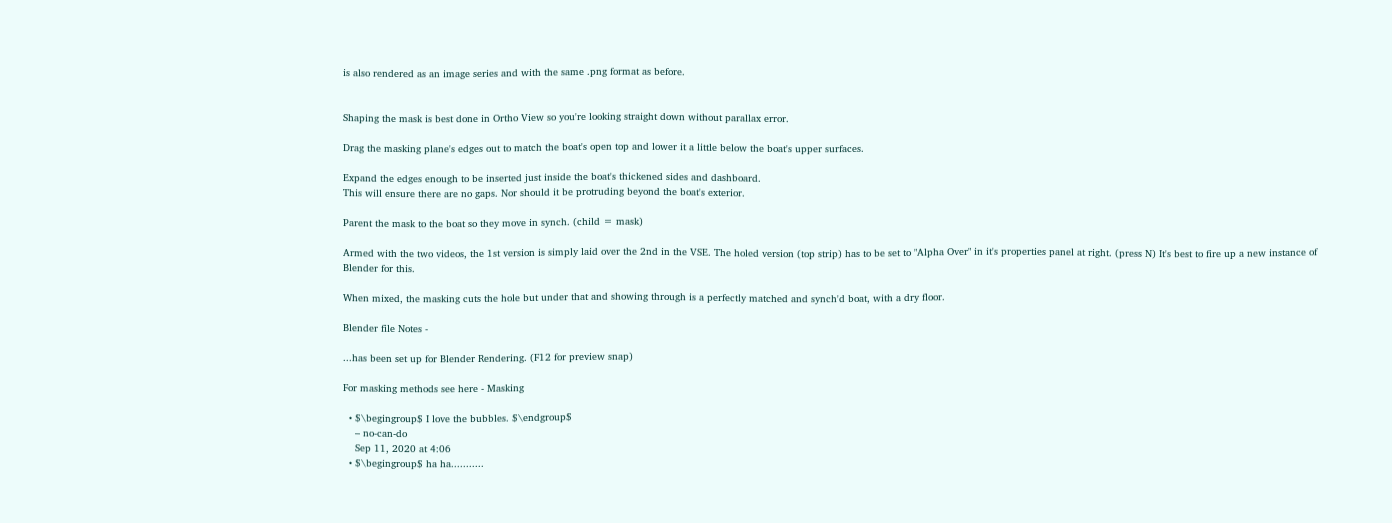is also rendered as an image series and with the same .png format as before.


Shaping the mask is best done in Ortho View so you're looking straight down without parallax error.

Drag the masking plane's edges out to match the boat's open top and lower it a little below the boat's upper surfaces.

Expand the edges enough to be inserted just inside the boat's thickened sides and dashboard.
This will ensure there are no gaps. Nor should it be protruding beyond the boat's exterior.

Parent the mask to the boat so they move in synch. (child = mask)

Armed with the two videos, the 1st version is simply laid over the 2nd in the VSE. The holed version (top strip) has to be set to "Alpha Over" in it's properties panel at right. (press N) It's best to fire up a new instance of Blender for this.

When mixed, the masking cuts the hole but under that and showing through is a perfectly matched and synch'd boat, with a dry floor.

Blender file Notes -

...has been set up for Blender Rendering. (F12 for preview snap)

For masking methods see here - Masking

  • $\begingroup$ I love the bubbles. $\endgroup$
    – no-can-do
    Sep 11, 2020 at 4:06
  • $\begingroup$ ha ha...........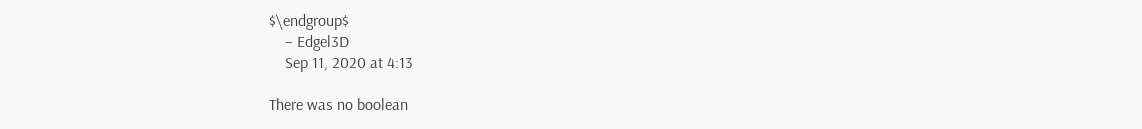$\endgroup$
    – Edgel3D
    Sep 11, 2020 at 4:13

There was no boolean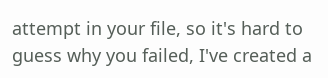attempt in your file, so it's hard to guess why you failed, I've created a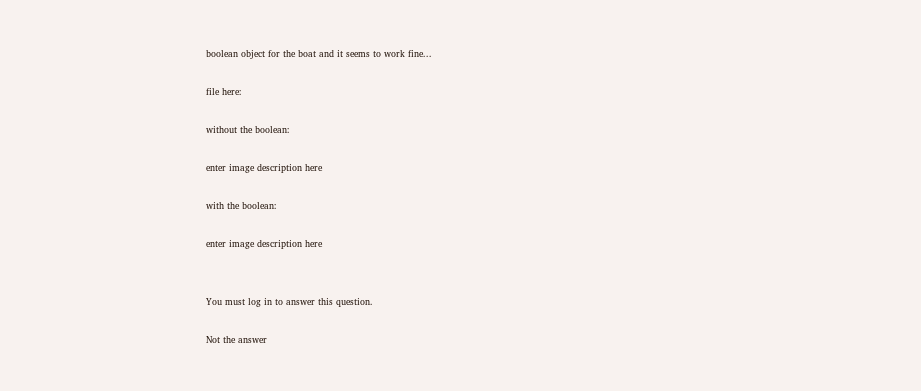boolean object for the boat and it seems to work fine...

file here:

without the boolean:

enter image description here

with the boolean:

enter image description here


You must log in to answer this question.

Not the answer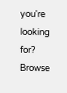you're looking for? Browse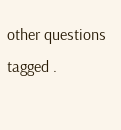other questions tagged .